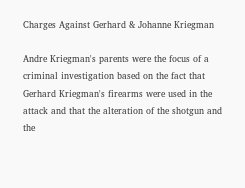Charges Against Gerhard & Johanne Kriegman

Andre Kriegman's parents were the focus of a criminal investigation based on the fact that Gerhard Kriegman's firearms were used in the attack and that the alteration of the shotgun and the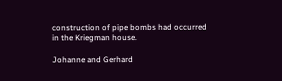construction of pipe bombs had occurred in the Kriegman house.

Johanne and Gerhard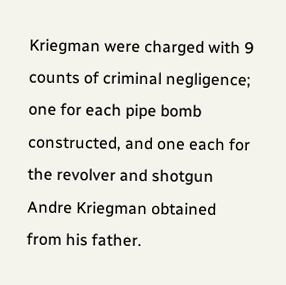Kriegman were charged with 9 counts of criminal negligence; one for each pipe bomb constructed, and one each for the revolver and shotgun Andre Kriegman obtained from his father.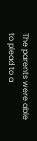The parents were able to plead to a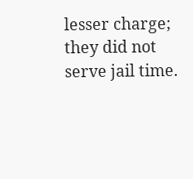lesser charge; they did not serve jail time.